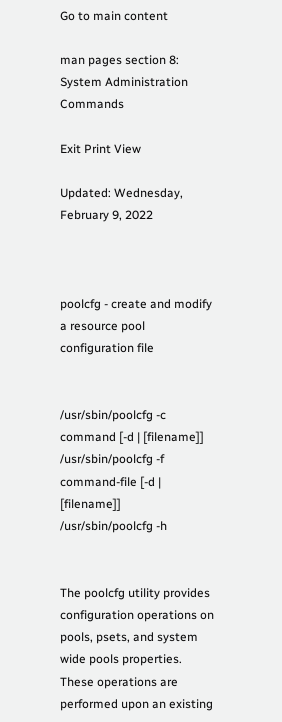Go to main content

man pages section 8: System Administration Commands

Exit Print View

Updated: Wednesday, February 9, 2022



poolcfg - create and modify a resource pool configuration file


/usr/sbin/poolcfg -c command [-d | [filename]]
/usr/sbin/poolcfg -f command-file [-d | [filename]]
/usr/sbin/poolcfg -h


The poolcfg utility provides configuration operations on pools, psets, and system wide pools properties. These operations are performed upon an existing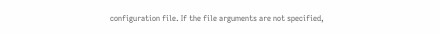configuration file. If the file arguments are not specified,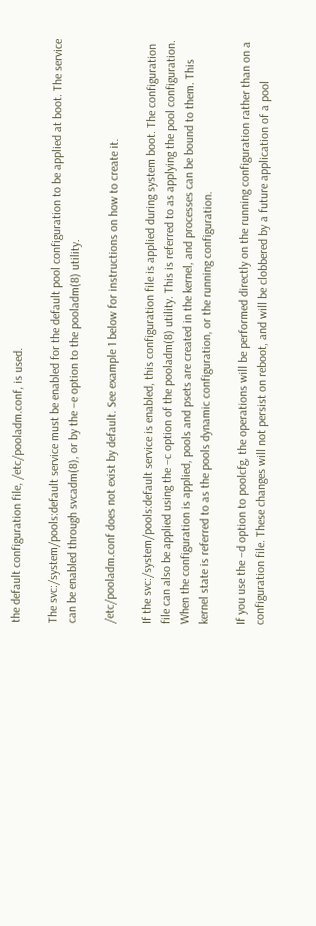the default configuration file, /etc/pooladm.conf, is used.

The svc:/system/pools:default service must be enabled for the default pool configuration to be applied at boot. The service can be enabled through svcadm(8), or by the –e option to the pooladm(8) utility.

/etc/pooladm.conf does not exist by default. See example 1 below for instructions on how to create it.

If the svc:/system/pools:default service is enabled, this configuration file is applied during system boot. The configuration file can also be applied using the –c option of the pooladm(8) utility. This is referred to as applying the pool configuration. When the configuration is applied, pools and psets are created in the kernel, and processes can be bound to them. This kernel state is referred to as the pools dynamic configuration, or the running configuration.

If you use the –d option to poolcfg, the operations will be performed directly on the running configuration rather than on a configuration file. These changes will not persist on reboot, and will be clobbered by a future application of a pool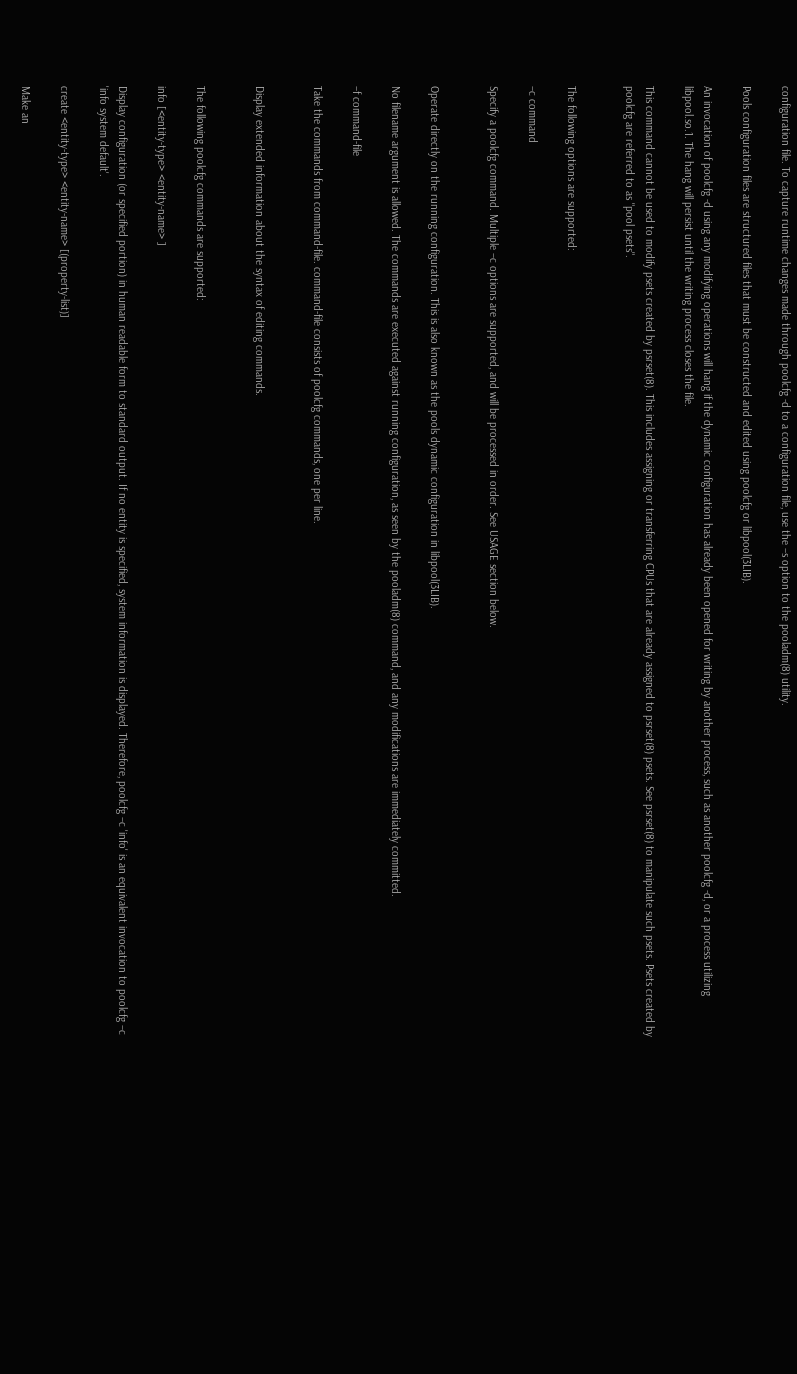configuration file. To capture runtime changes made through poolcfg -d to a configuration file, use the –s option to the pooladm(8) utility.

Pools configuration files are structured files that must be constructed and edited using poolcfg or libpool(3LIB).

An invocation of poolcfg -d using any modifying operations will hang if the dynamic configuration has already been opened for writing by another process, such as another poolcfg -d, or a process utilizing libpool.so.1. The hang will persist until the writing process closes the file.

This command cannot be used to modify psets created by psrset(8). This includes assigning or transferring CPUs that are already assigned to psrset(8) psets. See psrset(8) to manipulate such psets. Psets created by poolcfg are referred to as "pool psets".


The following options are supported:

–c command

Specify a poolcfg command. Multiple –c options are supported, and will be processed in order. See USAGE section below.


Operate directly on the running configuration. This is also known as the pools dynamic configuration in libpool(3LIB).

No filename argument is allowed. The commands are executed against running configuration, as seen by the pooladm(8) command, and any modifications are immediately committed.

–f command-file

Take the commands from command-file. command-file consists of poolcfg commands, one per line.


Display extended information about the syntax of editing commands.


The following poolcfg commands are supported:

info [<entity-type> <entity-name> ]

Display configuration (or specified portion) in human readable form to standard output. If no entity is specified, system information is displayed. Therefore, poolcfg –c 'info' is an equivalent invocation to poolcfg –c 'info system default'.

create <entity-type> <entity-name> [(property-list)]

Make an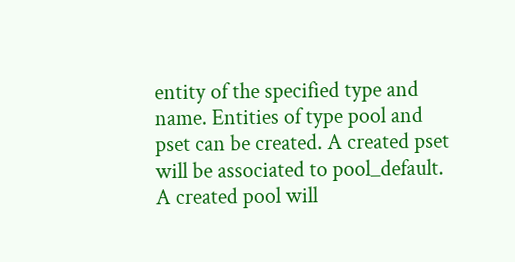entity of the specified type and name. Entities of type pool and pset can be created. A created pset will be associated to pool_default. A created pool will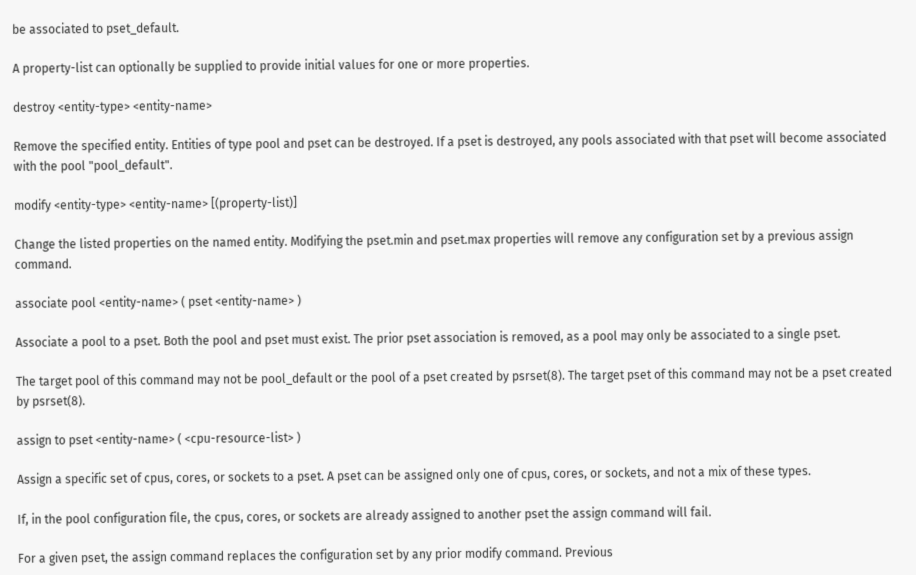be associated to pset_default.

A property-list can optionally be supplied to provide initial values for one or more properties.

destroy <entity-type> <entity-name>

Remove the specified entity. Entities of type pool and pset can be destroyed. If a pset is destroyed, any pools associated with that pset will become associated with the pool "pool_default".

modify <entity-type> <entity-name> [(property-list)]

Change the listed properties on the named entity. Modifying the pset.min and pset.max properties will remove any configuration set by a previous assign command.

associate pool <entity-name> ( pset <entity-name> )

Associate a pool to a pset. Both the pool and pset must exist. The prior pset association is removed, as a pool may only be associated to a single pset.

The target pool of this command may not be pool_default or the pool of a pset created by psrset(8). The target pset of this command may not be a pset created by psrset(8).

assign to pset <entity-name> ( <cpu-resource-list> )

Assign a specific set of cpus, cores, or sockets to a pset. A pset can be assigned only one of cpus, cores, or sockets, and not a mix of these types.

If, in the pool configuration file, the cpus, cores, or sockets are already assigned to another pset the assign command will fail.

For a given pset, the assign command replaces the configuration set by any prior modify command. Previous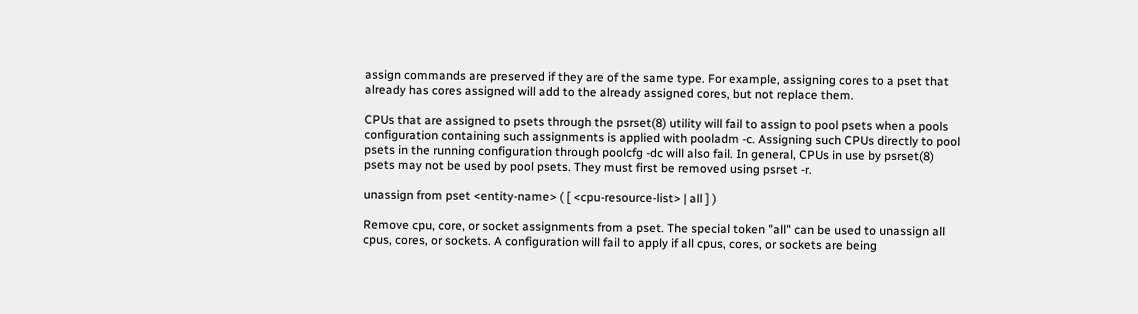assign commands are preserved if they are of the same type. For example, assigning cores to a pset that already has cores assigned will add to the already assigned cores, but not replace them.

CPUs that are assigned to psets through the psrset(8) utility will fail to assign to pool psets when a pools configuration containing such assignments is applied with pooladm -c. Assigning such CPUs directly to pool psets in the running configuration through poolcfg -dc will also fail. In general, CPUs in use by psrset(8) psets may not be used by pool psets. They must first be removed using psrset -r.

unassign from pset <entity-name> ( [ <cpu-resource-list> | all ] )

Remove cpu, core, or socket assignments from a pset. The special token "all" can be used to unassign all cpus, cores, or sockets. A configuration will fail to apply if all cpus, cores, or sockets are being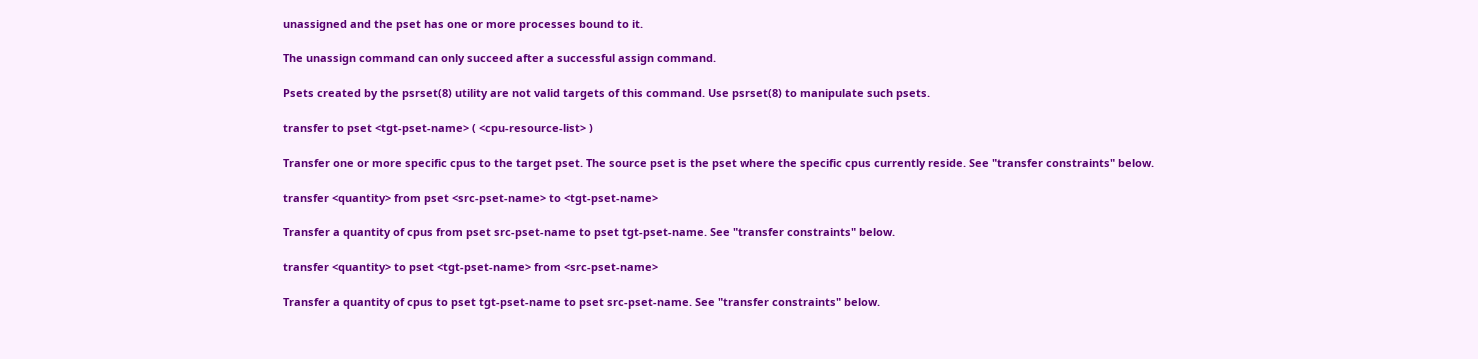unassigned and the pset has one or more processes bound to it.

The unassign command can only succeed after a successful assign command.

Psets created by the psrset(8) utility are not valid targets of this command. Use psrset(8) to manipulate such psets.

transfer to pset <tgt-pset-name> ( <cpu-resource-list> )

Transfer one or more specific cpus to the target pset. The source pset is the pset where the specific cpus currently reside. See "transfer constraints" below.

transfer <quantity> from pset <src-pset-name> to <tgt-pset-name>

Transfer a quantity of cpus from pset src-pset-name to pset tgt-pset-name. See "transfer constraints" below.

transfer <quantity> to pset <tgt-pset-name> from <src-pset-name>

Transfer a quantity of cpus to pset tgt-pset-name to pset src-pset-name. See "transfer constraints" below.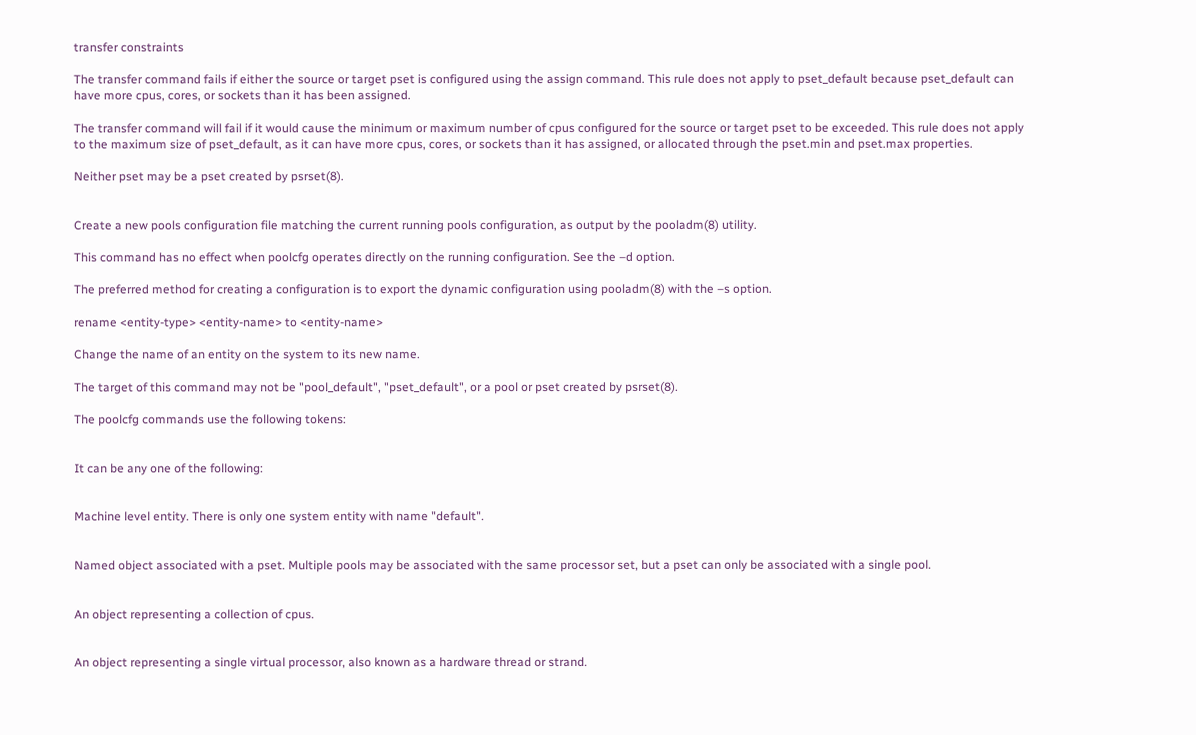transfer constraints

The transfer command fails if either the source or target pset is configured using the assign command. This rule does not apply to pset_default because pset_default can have more cpus, cores, or sockets than it has been assigned.

The transfer command will fail if it would cause the minimum or maximum number of cpus configured for the source or target pset to be exceeded. This rule does not apply to the maximum size of pset_default, as it can have more cpus, cores, or sockets than it has assigned, or allocated through the pset.min and pset.max properties.

Neither pset may be a pset created by psrset(8).


Create a new pools configuration file matching the current running pools configuration, as output by the pooladm(8) utility.

This command has no effect when poolcfg operates directly on the running configuration. See the –d option.

The preferred method for creating a configuration is to export the dynamic configuration using pooladm(8) with the –s option.

rename <entity-type> <entity-name> to <entity-name>

Change the name of an entity on the system to its new name.

The target of this command may not be "pool_default", "pset_default", or a pool or pset created by psrset(8).

The poolcfg commands use the following tokens:


It can be any one of the following:


Machine level entity. There is only one system entity with name "default".


Named object associated with a pset. Multiple pools may be associated with the same processor set, but a pset can only be associated with a single pool.


An object representing a collection of cpus.


An object representing a single virtual processor, also known as a hardware thread or strand.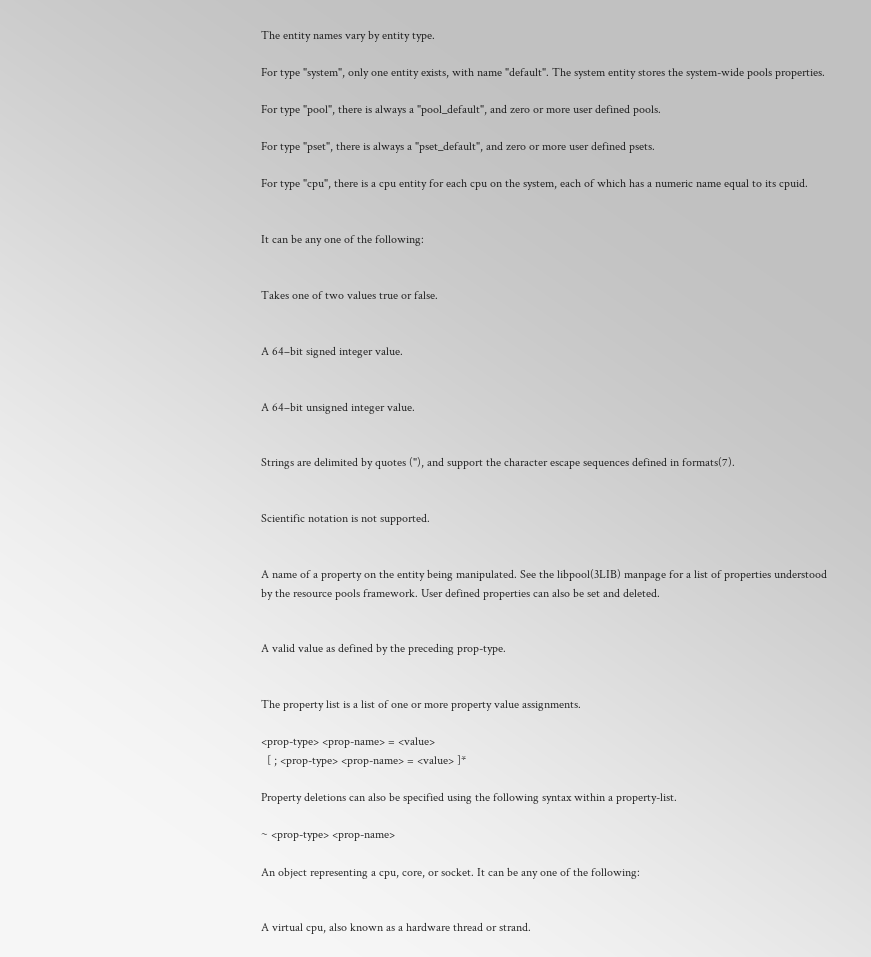The entity names vary by entity type.

For type "system", only one entity exists, with name "default". The system entity stores the system-wide pools properties.

For type "pool", there is always a "pool_default", and zero or more user defined pools.

For type "pset", there is always a "pset_default", and zero or more user defined psets.

For type "cpu", there is a cpu entity for each cpu on the system, each of which has a numeric name equal to its cpuid.


It can be any one of the following:


Takes one of two values true or false.


A 64–bit signed integer value.


A 64–bit unsigned integer value.


Strings are delimited by quotes ("), and support the character escape sequences defined in formats(7).


Scientific notation is not supported.


A name of a property on the entity being manipulated. See the libpool(3LIB) manpage for a list of properties understood by the resource pools framework. User defined properties can also be set and deleted.


A valid value as defined by the preceding prop-type.


The property list is a list of one or more property value assignments.

<prop-type> <prop-name> = <value>
  [ ; <prop-type> <prop-name> = <value> ]*

Property deletions can also be specified using the following syntax within a property-list.

~ <prop-type> <prop-name>

An object representing a cpu, core, or socket. It can be any one of the following:


A virtual cpu, also known as a hardware thread or strand.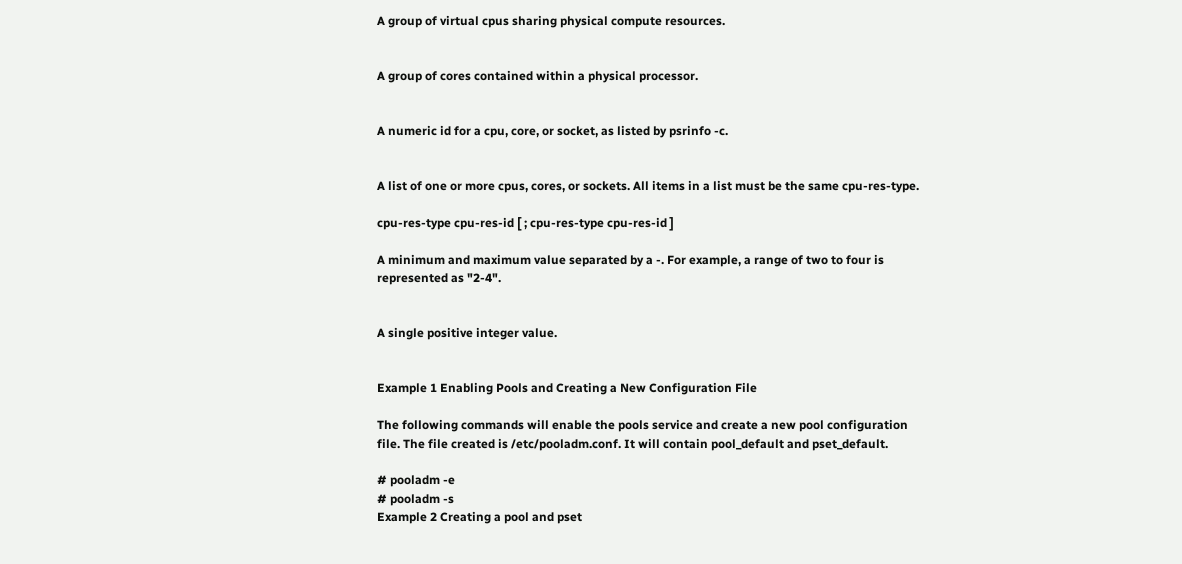A group of virtual cpus sharing physical compute resources.


A group of cores contained within a physical processor.


A numeric id for a cpu, core, or socket, as listed by psrinfo -c.


A list of one or more cpus, cores, or sockets. All items in a list must be the same cpu-res-type.

cpu-res-type cpu-res-id [ ; cpu-res-type cpu-res-id ]

A minimum and maximum value separated by a -. For example, a range of two to four is represented as "2-4".


A single positive integer value.


Example 1 Enabling Pools and Creating a New Configuration File

The following commands will enable the pools service and create a new pool configuration file. The file created is /etc/pooladm.conf. It will contain pool_default and pset_default.

# pooladm -e
# pooladm -s
Example 2 Creating a pool and pset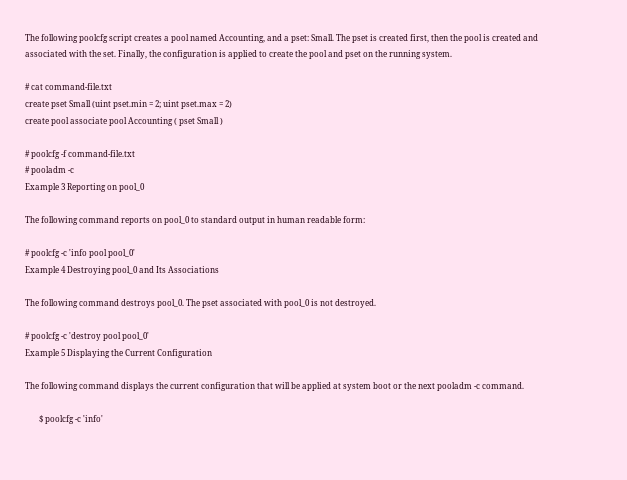The following poolcfg script creates a pool named Accounting, and a pset: Small. The pset is created first, then the pool is created and associated with the set. Finally, the configuration is applied to create the pool and pset on the running system.

# cat command-file.txt
create pset Small (uint pset.min = 2; uint pset.max = 2)
create pool associate pool Accounting ( pset Small )

# poolcfg -f command-file.txt
# pooladm -c
Example 3 Reporting on pool_0

The following command reports on pool_0 to standard output in human readable form:

# poolcfg -c 'info pool pool_0'
Example 4 Destroying pool_0 and Its Associations

The following command destroys pool_0. The pset associated with pool_0 is not destroyed.

# poolcfg -c 'destroy pool pool_0'
Example 5 Displaying the Current Configuration

The following command displays the current configuration that will be applied at system boot or the next pooladm -c command.

       $ poolcfg -c 'info'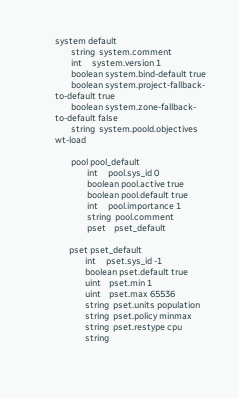system default
        string  system.comment
        int     system.version 1
        boolean system.bind-default true
        boolean system.project-fallback-to-default true
        boolean system.zone-fallback-to-default false
        string  system.poold.objectives wt-load

        pool pool_default
                int     pool.sys_id 0
                boolean pool.active true
                boolean pool.default true
                int     pool.importance 1
                string  pool.comment
                pset    pset_default

       pset pset_default
               int     pset.sys_id -1
               boolean pset.default true
               uint    pset.min 1
               uint    pset.max 65536
               string  pset.units population
               string  pset.policy minmax
               string  pset.restype cpu
               string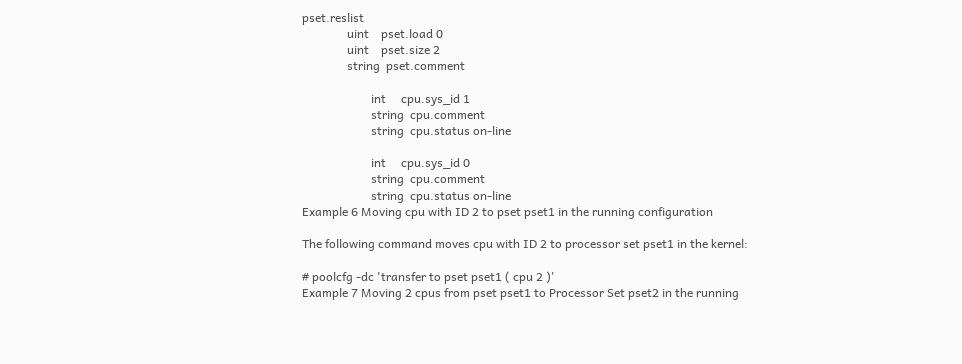pset.reslist
               uint    pset.load 0
               uint    pset.size 2
               string  pset.comment

                       int     cpu.sys_id 1
                       string  cpu.comment
                       string  cpu.status on-line

                       int     cpu.sys_id 0
                       string  cpu.comment
                       string  cpu.status on-line
Example 6 Moving cpu with ID 2 to pset pset1 in the running configuration

The following command moves cpu with ID 2 to processor set pset1 in the kernel:

# poolcfg -dc 'transfer to pset pset1 ( cpu 2 )'
Example 7 Moving 2 cpus from pset pset1 to Processor Set pset2 in the running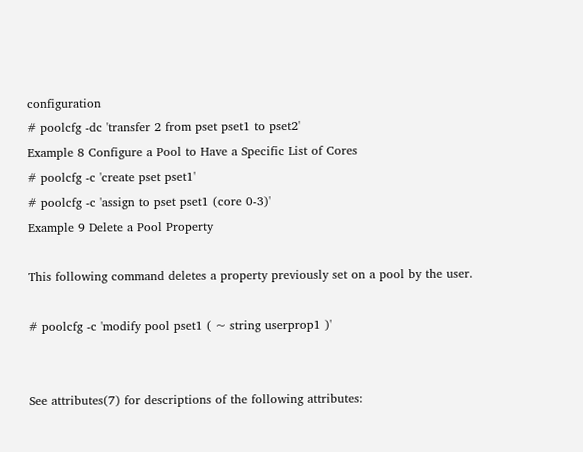configuration
# poolcfg -dc 'transfer 2 from pset pset1 to pset2'
Example 8 Configure a Pool to Have a Specific List of Cores
# poolcfg -c 'create pset pset1'
# poolcfg -c 'assign to pset pset1 (core 0-3)'
Example 9 Delete a Pool Property

This following command deletes a property previously set on a pool by the user.

# poolcfg -c 'modify pool pset1 ( ~ string userprop1 )'


See attributes(7) for descriptions of the following attributes: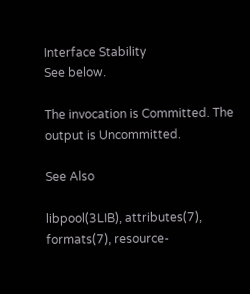Interface Stability
See below.

The invocation is Committed. The output is Uncommitted.

See Also

libpool(3LIB), attributes(7), formats(7), resource-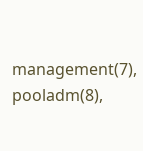management(7), pooladm(8),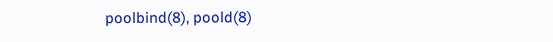poolbind(8), poold(8)